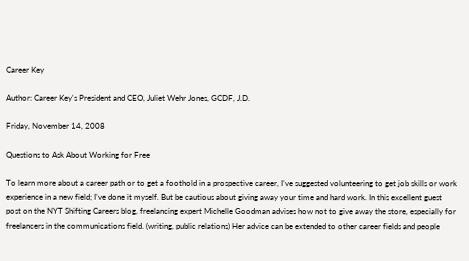Career Key

Author: Career Key's President and CEO, Juliet Wehr Jones, GCDF, J.D.

Friday, November 14, 2008

Questions to Ask About Working for Free

To learn more about a career path or to get a foothold in a prospective career, I’ve suggested volunteering to get job skills or work experience in a new field; I’ve done it myself. But be cautious about giving away your time and hard work. In this excellent guest post on the NYT Shifting Careers blog, freelancing expert Michelle Goodman advises how not to give away the store, especially for freelancers in the communications field. (writing, public relations) Her advice can be extended to other career fields and people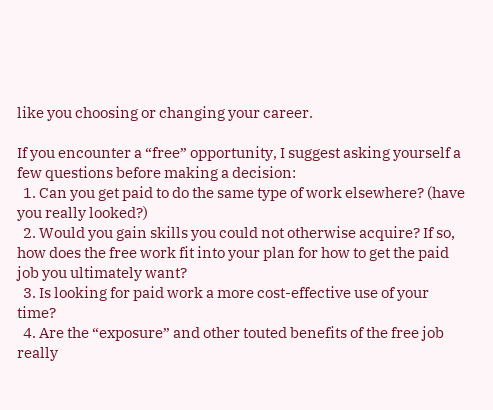like you choosing or changing your career.

If you encounter a “free” opportunity, I suggest asking yourself a few questions before making a decision:
  1. Can you get paid to do the same type of work elsewhere? (have you really looked?)
  2. Would you gain skills you could not otherwise acquire? If so, how does the free work fit into your plan for how to get the paid job you ultimately want?
  3. Is looking for paid work a more cost-effective use of your time?
  4. Are the “exposure” and other touted benefits of the free job really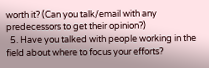worth it? (Can you talk/email with any predecessors to get their opinion?)
  5. Have you talked with people working in the field about where to focus your efforts?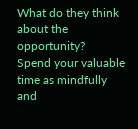What do they think about the opportunity?
Spend your valuable time as mindfully and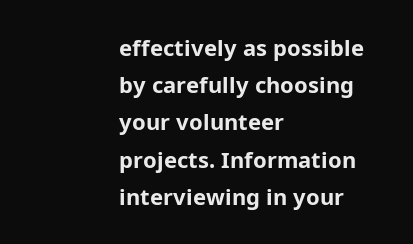effectively as possible by carefully choosing your volunteer projects. Information interviewing in your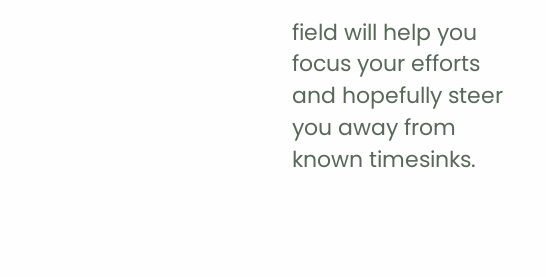field will help you focus your efforts and hopefully steer you away from known timesinks.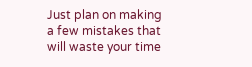Just plan on making a few mistakes that will waste your time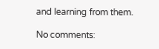and learning from them.

No comments: